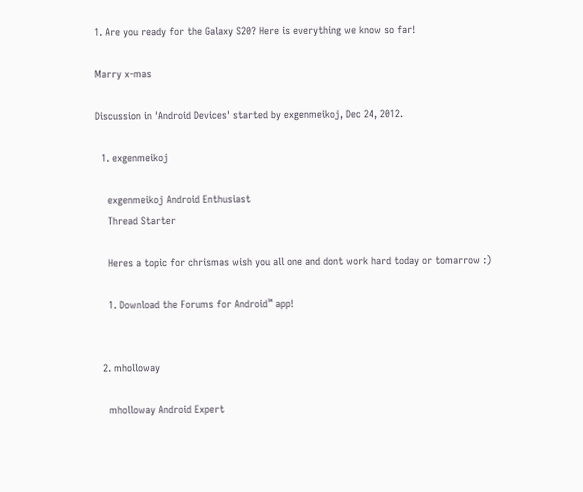1. Are you ready for the Galaxy S20? Here is everything we know so far!

Marry x-mas

Discussion in 'Android Devices' started by exgenmeikoj, Dec 24, 2012.

  1. exgenmeikoj

    exgenmeikoj Android Enthusiast
    Thread Starter

    Heres a topic for chrismas wish you all one and dont work hard today or tomarrow :)

    1. Download the Forums for Android™ app!


  2. mholloway

    mholloway Android Expert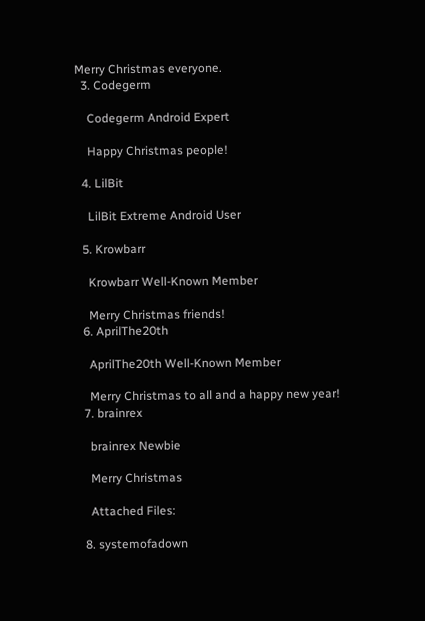Merry Christmas everyone.
  3. Codegerm

    Codegerm Android Expert

    Happy Christmas people!

  4. LilBit

    LilBit Extreme Android User

  5. Krowbarr

    Krowbarr Well-Known Member

    Merry Christmas friends!
  6. AprilThe20th

    AprilThe20th Well-Known Member

    Merry Christmas to all and a happy new year!
  7. brainrex

    brainrex Newbie

    Merry Christmas

    Attached Files:

  8. systemofadown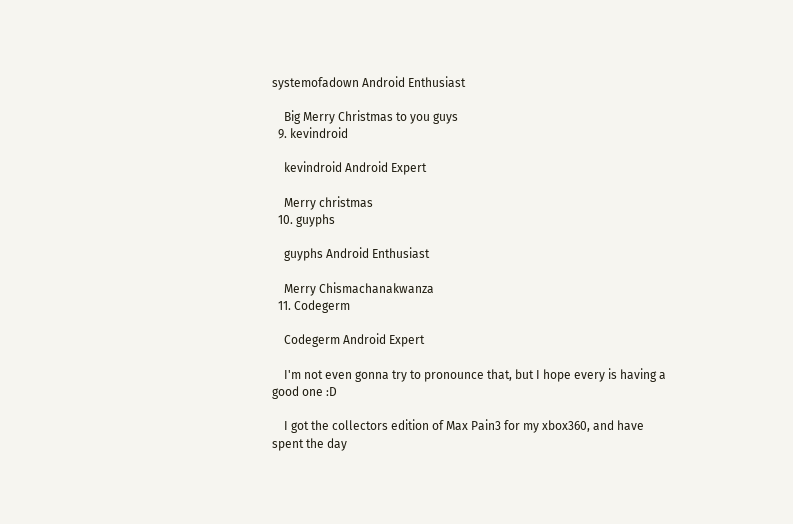systemofadown Android Enthusiast

    Big Merry Christmas to you guys
  9. kevindroid

    kevindroid Android Expert

    Merry christmas
  10. guyphs

    guyphs Android Enthusiast

    Merry Chismachanakwanza
  11. Codegerm

    Codegerm Android Expert

    I'm not even gonna try to pronounce that, but I hope every is having a good one :D

    I got the collectors edition of Max Pain3 for my xbox360, and have spent the day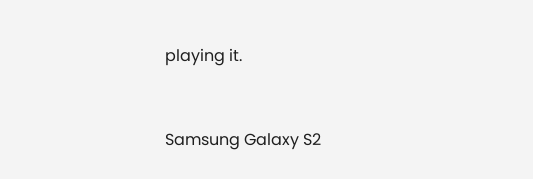playing it.


Samsung Galaxy S2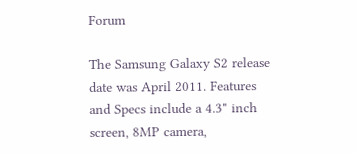Forum

The Samsung Galaxy S2 release date was April 2011. Features and Specs include a 4.3" inch screen, 8MP camera,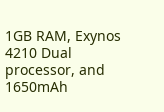1GB RAM, Exynos 4210 Dual processor, and 1650mAh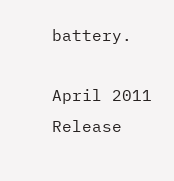battery.

April 2011
Release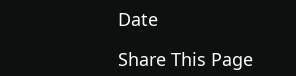Date

Share This Page